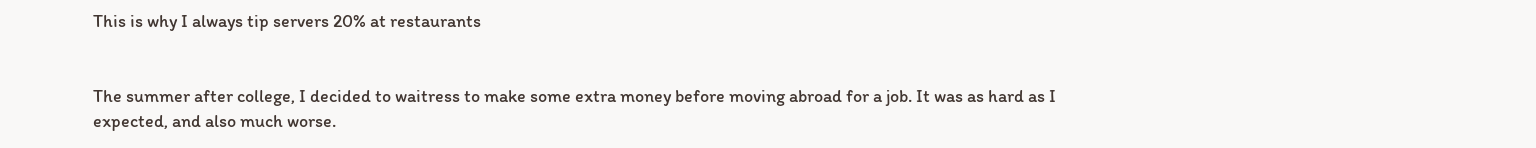This is why I always tip servers 20% at restaurants


The summer after college, I decided to waitress to make some extra money before moving abroad for a job. It was as hard as I expected, and also much worse.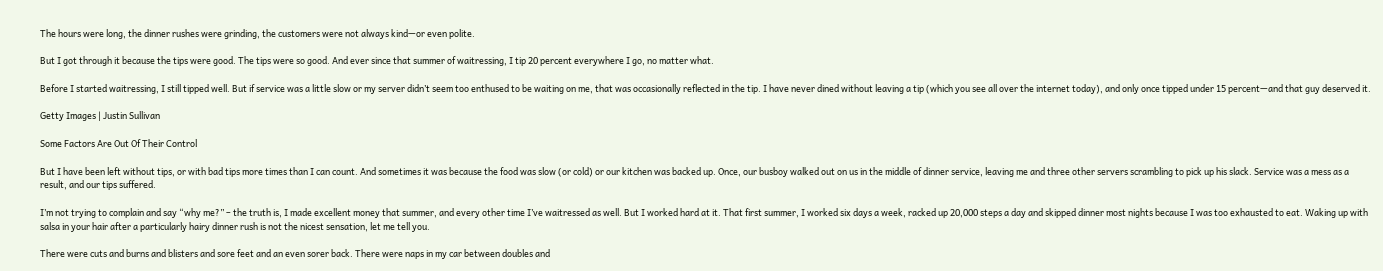The hours were long, the dinner rushes were grinding, the customers were not always kind—or even polite.

But I got through it because the tips were good. The tips were so good. And ever since that summer of waitressing, I tip 20 percent everywhere I go, no matter what.

Before I started waitressing, I still tipped well. But if service was a little slow or my server didn’t seem too enthused to be waiting on me, that was occasionally reflected in the tip. I have never dined without leaving a tip (which you see all over the internet today), and only once tipped under 15 percent—and that guy deserved it.

Getty Images | Justin Sullivan

Some Factors Are Out Of Their Control

But I have been left without tips, or with bad tips more times than I can count. And sometimes it was because the food was slow (or cold) or our kitchen was backed up. Once, our busboy walked out on us in the middle of dinner service, leaving me and three other servers scrambling to pick up his slack. Service was a mess as a result, and our tips suffered.

I’m not trying to complain and say “why me?” – the truth is, I made excellent money that summer, and every other time I’ve waitressed as well. But I worked hard at it. That first summer, I worked six days a week, racked up 20,000 steps a day and skipped dinner most nights because I was too exhausted to eat. Waking up with salsa in your hair after a particularly hairy dinner rush is not the nicest sensation, let me tell you.

There were cuts and burns and blisters and sore feet and an even sorer back. There were naps in my car between doubles and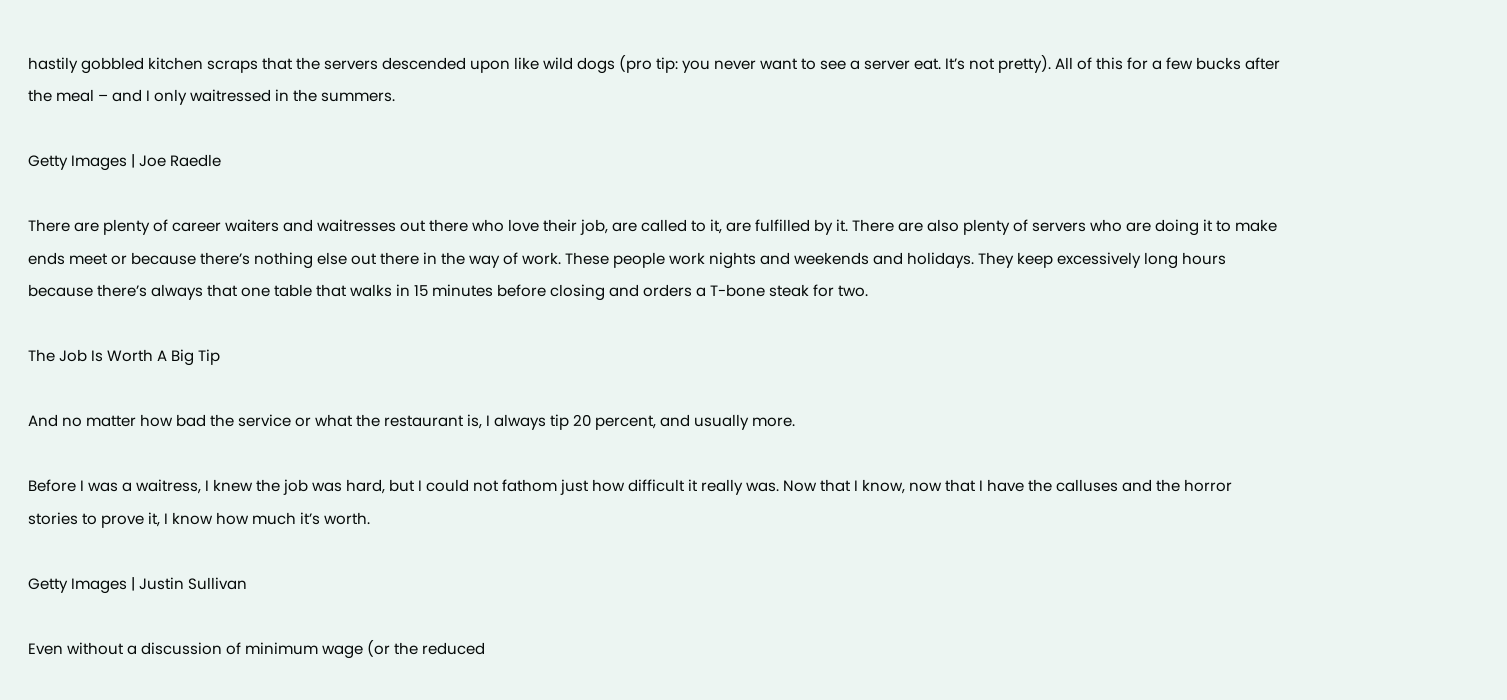hastily gobbled kitchen scraps that the servers descended upon like wild dogs (pro tip: you never want to see a server eat. It’s not pretty). All of this for a few bucks after the meal – and I only waitressed in the summers.

Getty Images | Joe Raedle

There are plenty of career waiters and waitresses out there who love their job, are called to it, are fulfilled by it. There are also plenty of servers who are doing it to make ends meet or because there’s nothing else out there in the way of work. These people work nights and weekends and holidays. They keep excessively long hours because there’s always that one table that walks in 15 minutes before closing and orders a T-bone steak for two.

The Job Is Worth A Big Tip

And no matter how bad the service or what the restaurant is, I always tip 20 percent, and usually more.

Before I was a waitress, I knew the job was hard, but I could not fathom just how difficult it really was. Now that I know, now that I have the calluses and the horror stories to prove it, I know how much it’s worth.

Getty Images | Justin Sullivan

Even without a discussion of minimum wage (or the reduced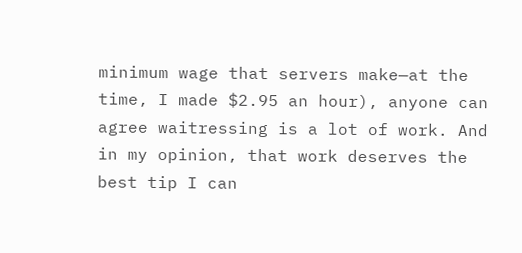minimum wage that servers make—at the time, I made $2.95 an hour), anyone can agree waitressing is a lot of work. And in my opinion, that work deserves the best tip I can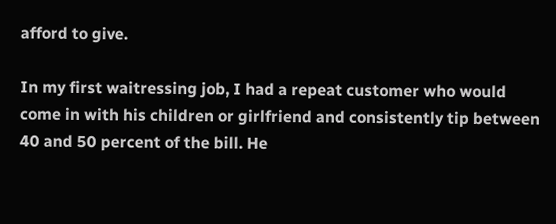afford to give.

In my first waitressing job, I had a repeat customer who would come in with his children or girlfriend and consistently tip between 40 and 50 percent of the bill. He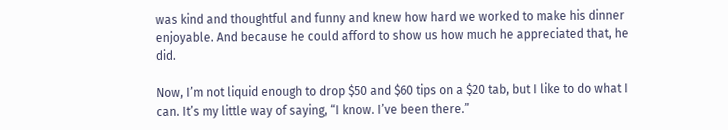was kind and thoughtful and funny and knew how hard we worked to make his dinner enjoyable. And because he could afford to show us how much he appreciated that, he did.

Now, I’m not liquid enough to drop $50 and $60 tips on a $20 tab, but I like to do what I can. It’s my little way of saying, “I know. I’ve been there.”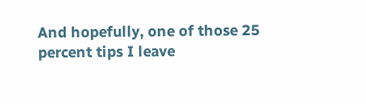And hopefully, one of those 25 percent tips I leave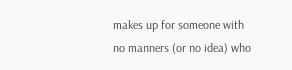makes up for someone with no manners (or no idea) who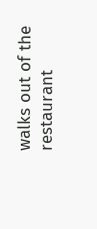walks out of the restaurant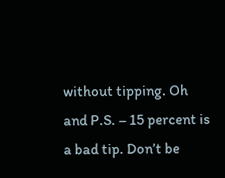without tipping. Oh and P.S. – 15 percent is a bad tip. Don’t be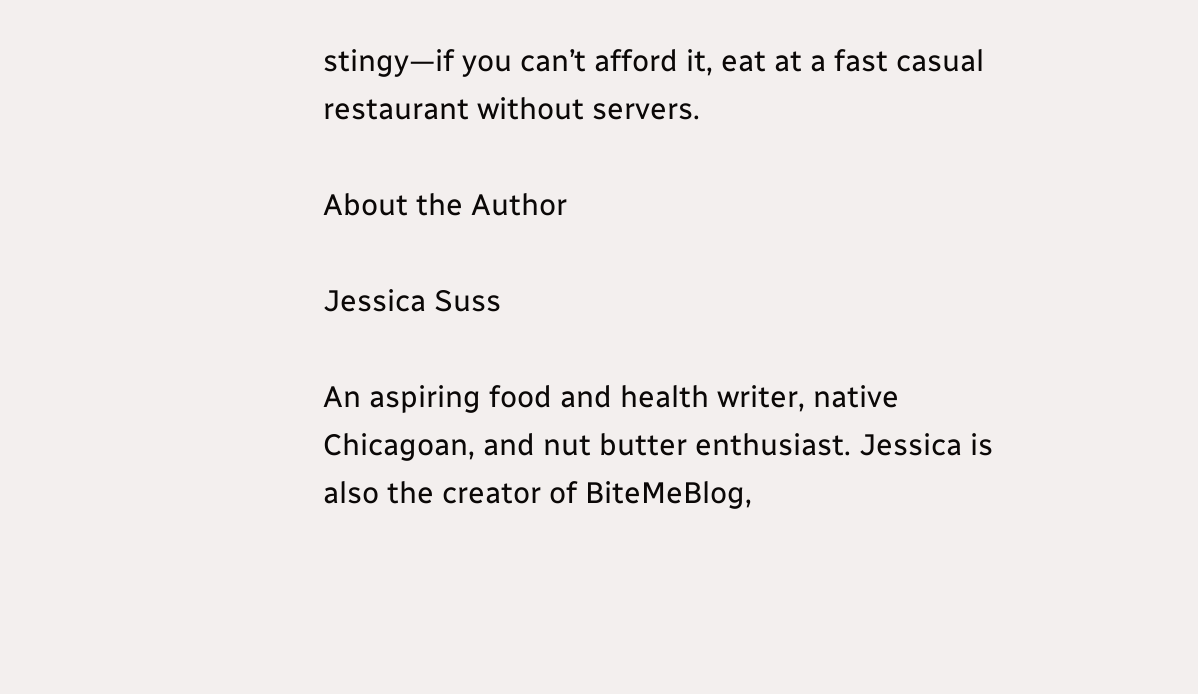stingy—if you can’t afford it, eat at a fast casual restaurant without servers.

About the Author

Jessica Suss

An aspiring food and health writer, native Chicagoan, and nut butter enthusiast. Jessica is also the creator of BiteMeBlog,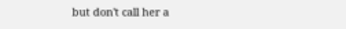but don't call her a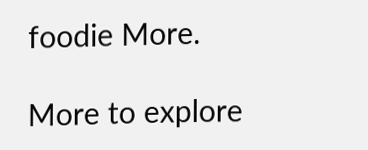foodie More.

More to explore